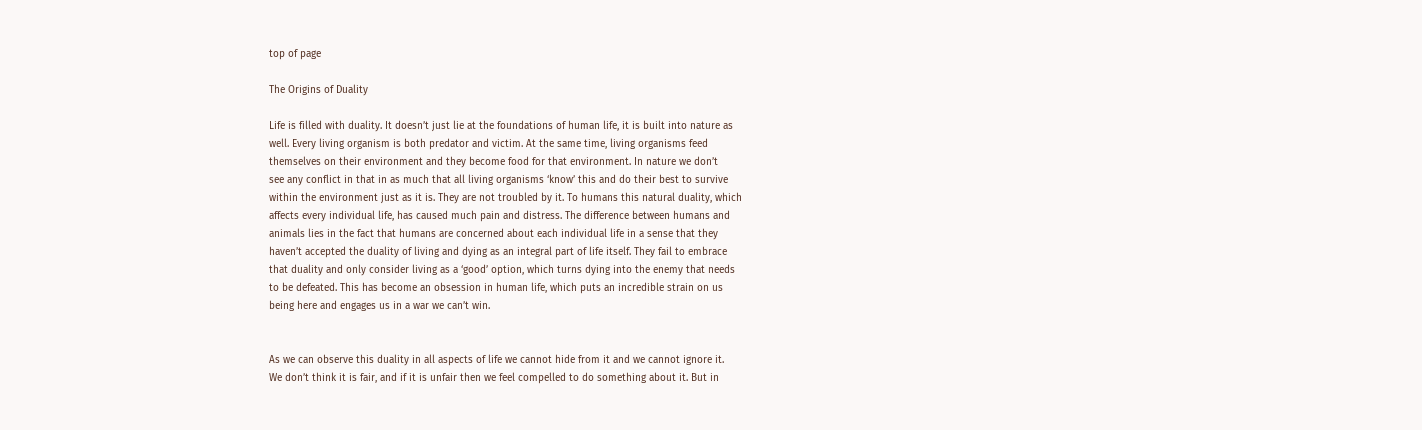top of page

The Origins of Duality

Life is filled with duality. It doesn’t just lie at the foundations of human life, it is built into nature as
well. Every living organism is both predator and victim. At the same time, living organisms feed
themselves on their environment and they become food for that environment. In nature we don’t
see any conflict in that in as much that all living organisms ‘know’ this and do their best to survive
within the environment just as it is. They are not troubled by it. To humans this natural duality, which
affects every individual life, has caused much pain and distress. The difference between humans and
animals lies in the fact that humans are concerned about each individual life in a sense that they
haven’t accepted the duality of living and dying as an integral part of life itself. They fail to embrace
that duality and only consider living as a ‘good’ option, which turns dying into the enemy that needs
to be defeated. This has become an obsession in human life, which puts an incredible strain on us
being here and engages us in a war we can’t win.


As we can observe this duality in all aspects of life we cannot hide from it and we cannot ignore it.
We don’t think it is fair, and if it is unfair then we feel compelled to do something about it. But in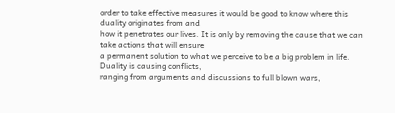order to take effective measures it would be good to know where this duality originates from and
how it penetrates our lives. It is only by removing the cause that we can take actions that will ensure
a permanent solution to what we perceive to be a big problem in life. Duality is causing conflicts,
ranging from arguments and discussions to full blown wars,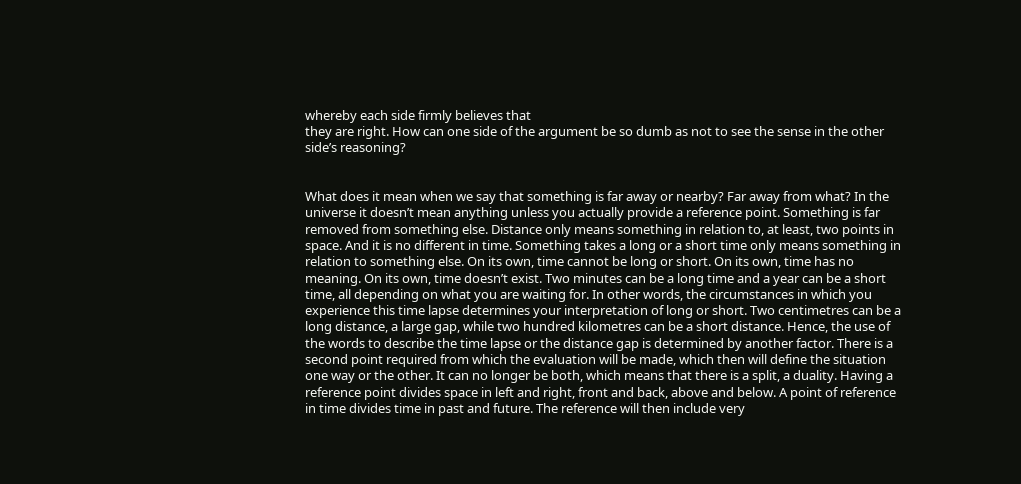whereby each side firmly believes that
they are right. How can one side of the argument be so dumb as not to see the sense in the other
side’s reasoning?


What does it mean when we say that something is far away or nearby? Far away from what? In the
universe it doesn’t mean anything unless you actually provide a reference point. Something is far
removed from something else. Distance only means something in relation to, at least, two points in
space. And it is no different in time. Something takes a long or a short time only means something in
relation to something else. On its own, time cannot be long or short. On its own, time has no
meaning. On its own, time doesn’t exist. Two minutes can be a long time and a year can be a short
time, all depending on what you are waiting for. In other words, the circumstances in which you
experience this time lapse determines your interpretation of long or short. Two centimetres can be a
long distance, a large gap, while two hundred kilometres can be a short distance. Hence, the use of
the words to describe the time lapse or the distance gap is determined by another factor. There is a
second point required from which the evaluation will be made, which then will define the situation
one way or the other. It can no longer be both, which means that there is a split, a duality. Having a
reference point divides space in left and right, front and back, above and below. A point of reference
in time divides time in past and future. The reference will then include very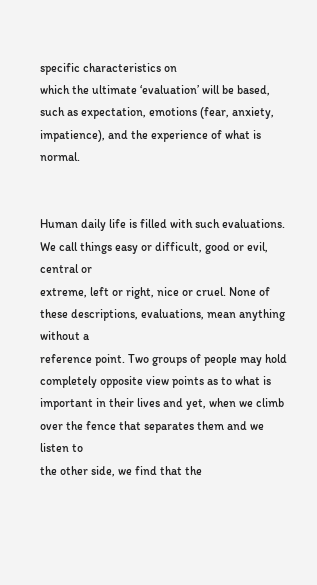specific characteristics on
which the ultimate ‘evaluation’ will be based, such as expectation, emotions (fear, anxiety,
impatience), and the experience of what is normal.


Human daily life is filled with such evaluations. We call things easy or difficult, good or evil, central or
extreme, left or right, nice or cruel. None of these descriptions, evaluations, mean anything without a
reference point. Two groups of people may hold completely opposite view points as to what is
important in their lives and yet, when we climb over the fence that separates them and we listen to
the other side, we find that the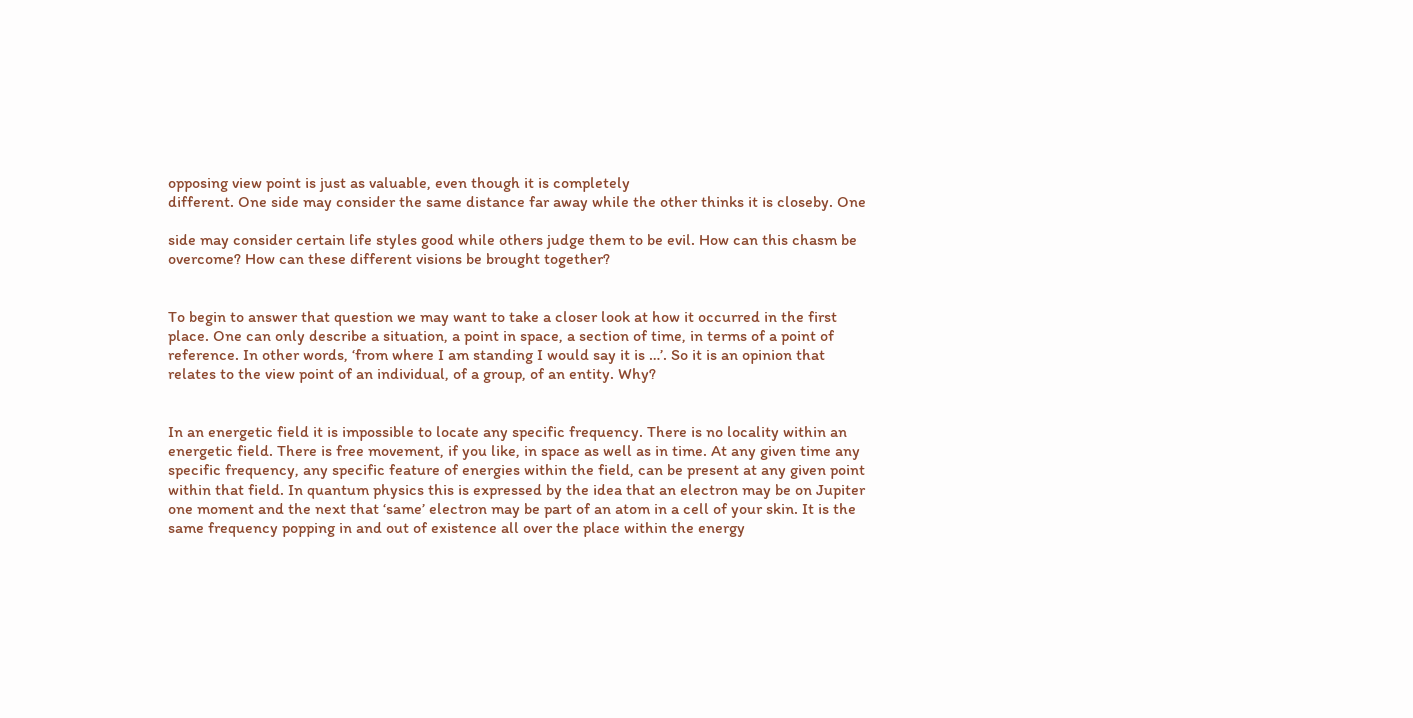opposing view point is just as valuable, even though it is completely
different. One side may consider the same distance far away while the other thinks it is closeby. One

side may consider certain life styles good while others judge them to be evil. How can this chasm be
overcome? How can these different visions be brought together?


To begin to answer that question we may want to take a closer look at how it occurred in the first
place. One can only describe a situation, a point in space, a section of time, in terms of a point of
reference. In other words, ‘from where I am standing I would say it is …’. So it is an opinion that
relates to the view point of an individual, of a group, of an entity. Why?


In an energetic field it is impossible to locate any specific frequency. There is no locality within an
energetic field. There is free movement, if you like, in space as well as in time. At any given time any
specific frequency, any specific feature of energies within the field, can be present at any given point
within that field. In quantum physics this is expressed by the idea that an electron may be on Jupiter
one moment and the next that ‘same’ electron may be part of an atom in a cell of your skin. It is the
same frequency popping in and out of existence all over the place within the energy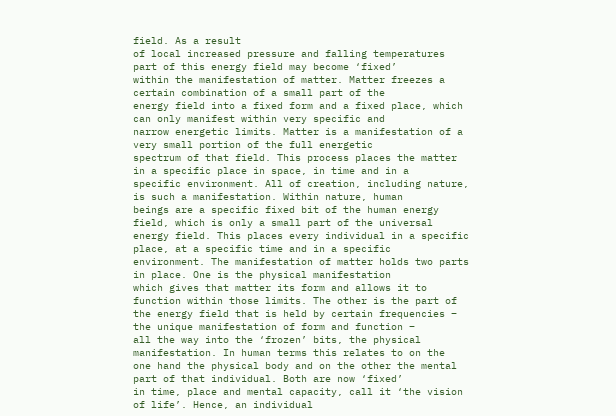field. As a result
of local increased pressure and falling temperatures part of this energy field may become ‘fixed’
within the manifestation of matter. Matter freezes a certain combination of a small part of the
energy field into a fixed form and a fixed place, which can only manifest within very specific and
narrow energetic limits. Matter is a manifestation of a very small portion of the full energetic
spectrum of that field. This process places the matter in a specific place in space, in time and in a
specific environment. All of creation, including nature, is such a manifestation. Within nature, human
beings are a specific fixed bit of the human energy field, which is only a small part of the universal
energy field. This places every individual in a specific place, at a specific time and in a specific
environment. The manifestation of matter holds two parts in place. One is the physical manifestation
which gives that matter its form and allows it to function within those limits. The other is the part of
the energy field that is held by certain frequencies – the unique manifestation of form and function –
all the way into the ‘frozen’ bits, the physical manifestation. In human terms this relates to on the
one hand the physical body and on the other the mental part of that individual. Both are now ‘fixed’
in time, place and mental capacity, call it ‘the vision of life’. Hence, an individual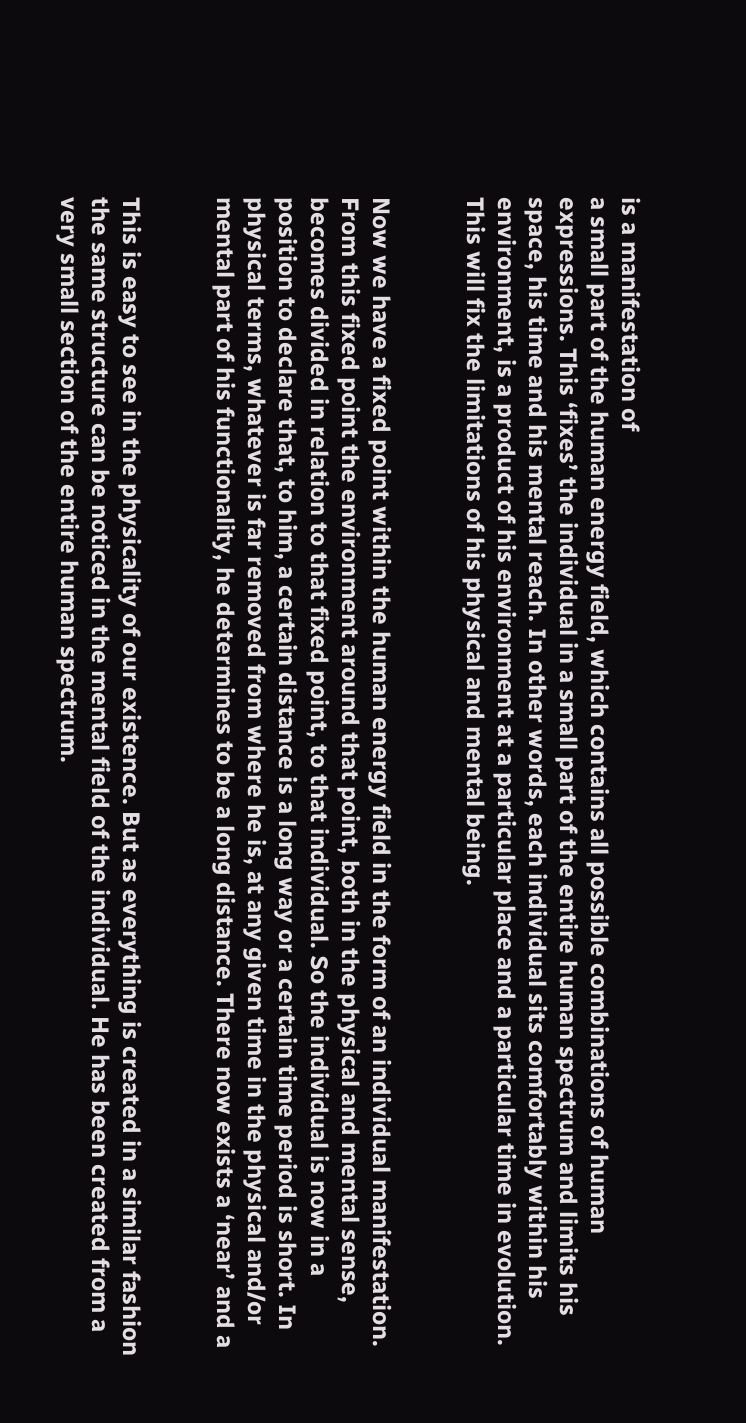is a manifestation of
a small part of the human energy field, which contains all possible combinations of human
expressions. This ‘fixes’ the individual in a small part of the entire human spectrum and limits his
space, his time and his mental reach. In other words, each individual sits comfortably within his
environment, is a product of his environment at a particular place and a particular time in evolution.
This will fix the limitations of his physical and mental being.


Now we have a fixed point within the human energy field in the form of an individual manifestation.
From this fixed point the environment around that point, both in the physical and mental sense,
becomes divided in relation to that fixed point, to that individual. So the individual is now in a
position to declare that, to him, a certain distance is a long way or a certain time period is short. In
physical terms, whatever is far removed from where he is, at any given time in the physical and/or
mental part of his functionality, he determines to be a long distance. There now exists a ‘near’ and a


This is easy to see in the physicality of our existence. But as everything is created in a similar fashion
the same structure can be noticed in the mental field of the individual. He has been created from a
very small section of the entire human spectrum.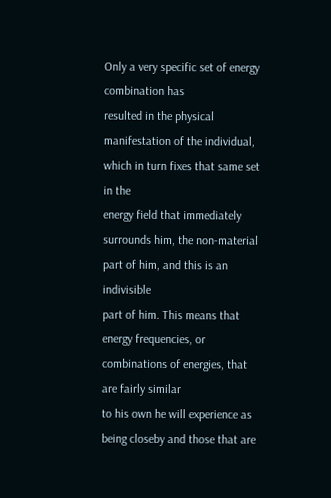Only a very specific set of energy combination has
resulted in the physical manifestation of the individual, which in turn fixes that same set in the
energy field that immediately surrounds him, the non-material part of him, and this is an indivisible
part of him. This means that energy frequencies, or combinations of energies, that are fairly similar
to his own he will experience as being closeby and those that are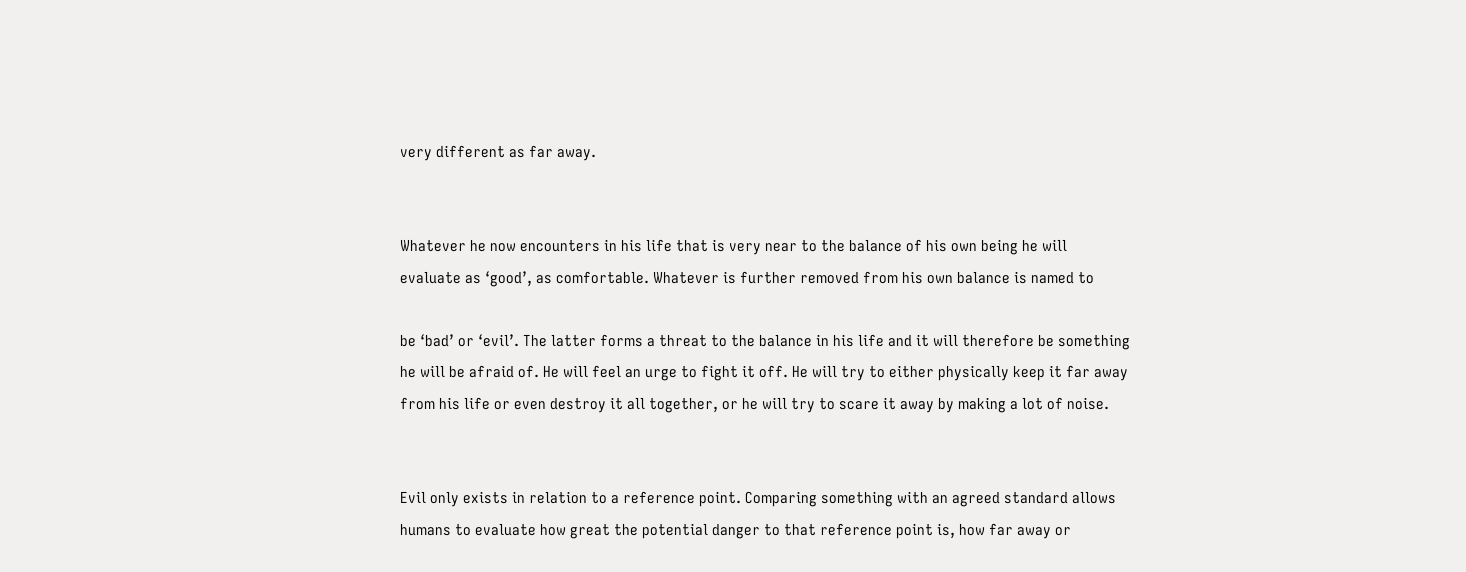very different as far away.


Whatever he now encounters in his life that is very near to the balance of his own being he will
evaluate as ‘good’, as comfortable. Whatever is further removed from his own balance is named to

be ‘bad’ or ‘evil’. The latter forms a threat to the balance in his life and it will therefore be something
he will be afraid of. He will feel an urge to fight it off. He will try to either physically keep it far away
from his life or even destroy it all together, or he will try to scare it away by making a lot of noise.


Evil only exists in relation to a reference point. Comparing something with an agreed standard allows
humans to evaluate how great the potential danger to that reference point is, how far away or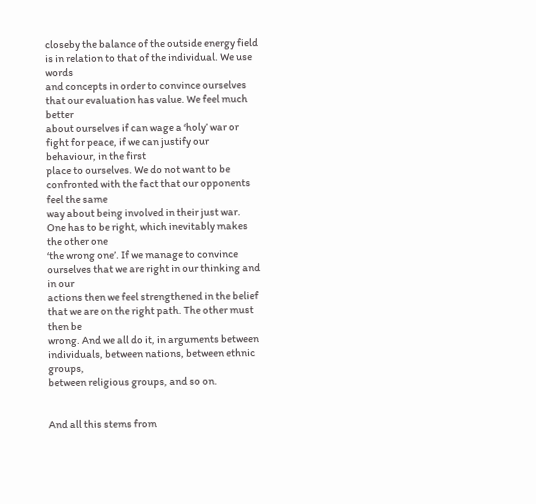closeby the balance of the outside energy field is in relation to that of the individual. We use words
and concepts in order to convince ourselves that our evaluation has value. We feel much better
about ourselves if can wage a ‘holy’ war or fight for peace, if we can justify our behaviour, in the first
place to ourselves. We do not want to be confronted with the fact that our opponents feel the same
way about being involved in their just war. One has to be right, which inevitably makes the other one
‘the wrong one’. If we manage to convince ourselves that we are right in our thinking and in our
actions then we feel strengthened in the belief that we are on the right path. The other must then be
wrong. And we all do it, in arguments between individuals, between nations, between ethnic groups,
between religious groups, and so on.


And all this stems from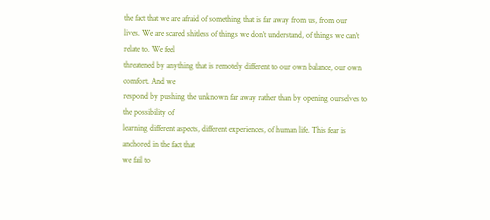the fact that we are afraid of something that is far away from us, from our
lives. We are scared shitless of things we don’t understand, of things we can’t relate to. We feel
threatened by anything that is remotely different to our own balance, our own comfort. And we
respond by pushing the unknown far away rather than by opening ourselves to the possibility of
learning different aspects, different experiences, of human life. This fear is anchored in the fact that
we fail to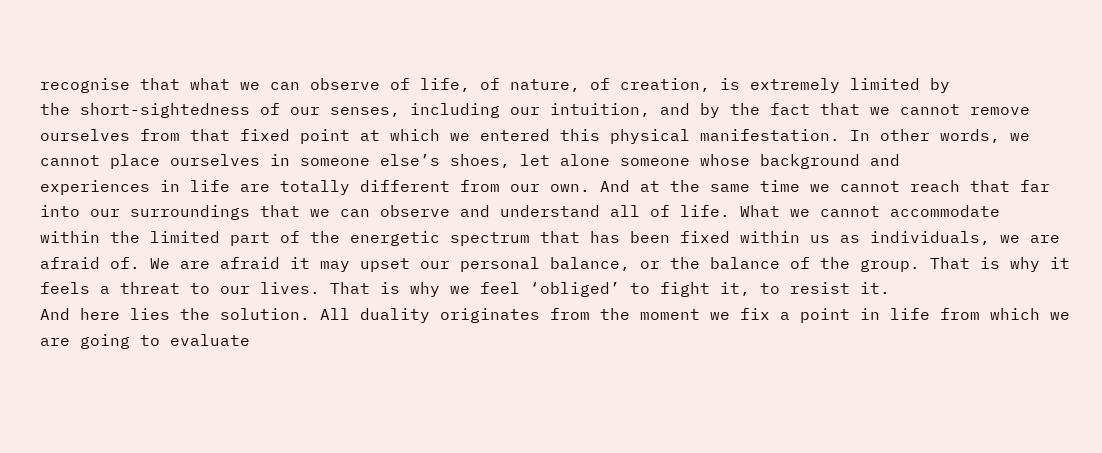recognise that what we can observe of life, of nature, of creation, is extremely limited by
the short-sightedness of our senses, including our intuition, and by the fact that we cannot remove
ourselves from that fixed point at which we entered this physical manifestation. In other words, we
cannot place ourselves in someone else’s shoes, let alone someone whose background and
experiences in life are totally different from our own. And at the same time we cannot reach that far
into our surroundings that we can observe and understand all of life. What we cannot accommodate
within the limited part of the energetic spectrum that has been fixed within us as individuals, we are
afraid of. We are afraid it may upset our personal balance, or the balance of the group. That is why it
feels a threat to our lives. That is why we feel ‘obliged’ to fight it, to resist it.
And here lies the solution. All duality originates from the moment we fix a point in life from which we
are going to evaluate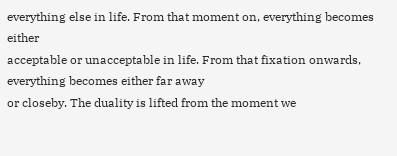everything else in life. From that moment on, everything becomes either
acceptable or unacceptable in life. From that fixation onwards, everything becomes either far away
or closeby. The duality is lifted from the moment we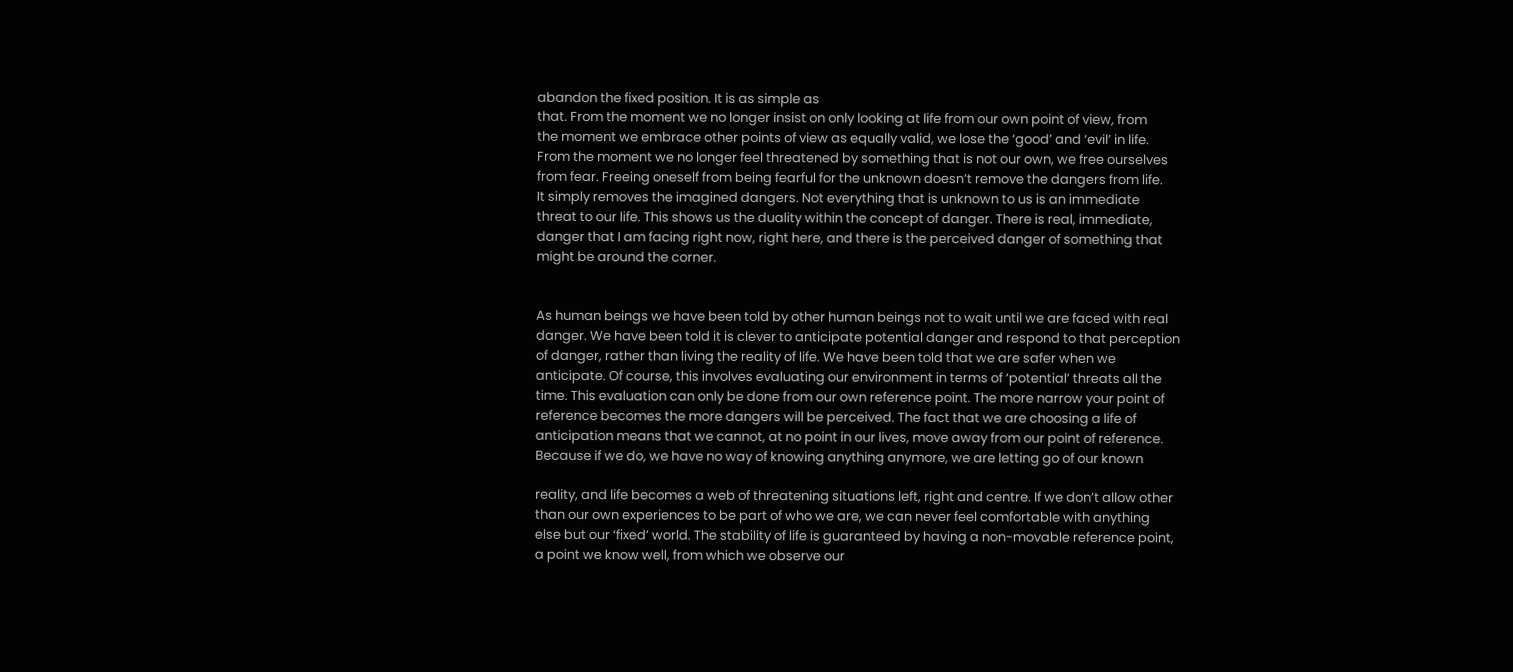abandon the fixed position. It is as simple as
that. From the moment we no longer insist on only looking at life from our own point of view, from
the moment we embrace other points of view as equally valid, we lose the ‘good’ and ‘evil’ in life.
From the moment we no longer feel threatened by something that is not our own, we free ourselves
from fear. Freeing oneself from being fearful for the unknown doesn’t remove the dangers from life.
It simply removes the imagined dangers. Not everything that is unknown to us is an immediate
threat to our life. This shows us the duality within the concept of danger. There is real, immediate,
danger that I am facing right now, right here, and there is the perceived danger of something that
might be around the corner.


As human beings we have been told by other human beings not to wait until we are faced with real
danger. We have been told it is clever to anticipate potential danger and respond to that perception
of danger, rather than living the reality of life. We have been told that we are safer when we
anticipate. Of course, this involves evaluating our environment in terms of ‘potential’ threats all the
time. This evaluation can only be done from our own reference point. The more narrow your point of
reference becomes the more dangers will be perceived. The fact that we are choosing a life of
anticipation means that we cannot, at no point in our lives, move away from our point of reference.
Because if we do, we have no way of knowing anything anymore, we are letting go of our known

reality, and life becomes a web of threatening situations left, right and centre. If we don’t allow other
than our own experiences to be part of who we are, we can never feel comfortable with anything
else but our ‘fixed’ world. The stability of life is guaranteed by having a non-movable reference point,
a point we know well, from which we observe our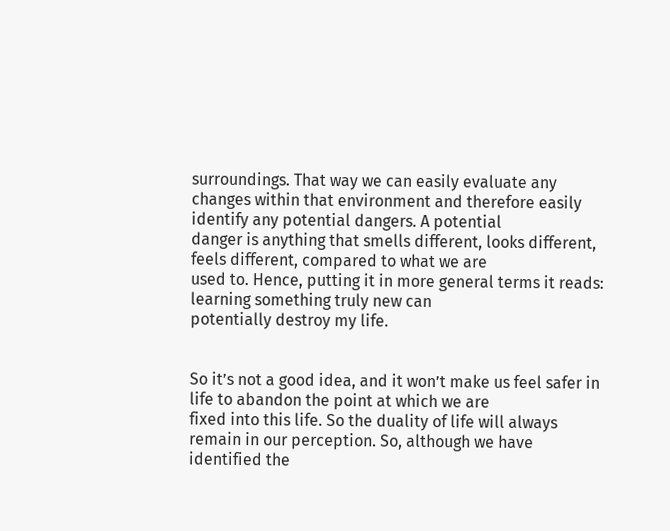surroundings. That way we can easily evaluate any
changes within that environment and therefore easily identify any potential dangers. A potential
danger is anything that smells different, looks different, feels different, compared to what we are
used to. Hence, putting it in more general terms it reads: learning something truly new can
potentially destroy my life.


So it’s not a good idea, and it won’t make us feel safer in life to abandon the point at which we are
fixed into this life. So the duality of life will always remain in our perception. So, although we have
identified the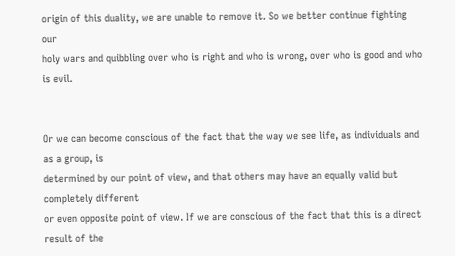origin of this duality, we are unable to remove it. So we better continue fighting our
holy wars and quibbling over who is right and who is wrong, over who is good and who is evil.


Or we can become conscious of the fact that the way we see life, as individuals and as a group, is
determined by our point of view, and that others may have an equally valid but completely different
or even opposite point of view. If we are conscious of the fact that this is a direct result of the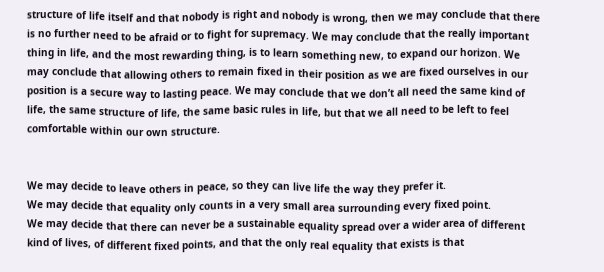structure of life itself and that nobody is right and nobody is wrong, then we may conclude that there
is no further need to be afraid or to fight for supremacy. We may conclude that the really important
thing in life, and the most rewarding thing, is to learn something new, to expand our horizon. We
may conclude that allowing others to remain fixed in their position as we are fixed ourselves in our
position is a secure way to lasting peace. We may conclude that we don’t all need the same kind of
life, the same structure of life, the same basic rules in life, but that we all need to be left to feel
comfortable within our own structure.


We may decide to leave others in peace, so they can live life the way they prefer it.
We may decide that equality only counts in a very small area surrounding every fixed point.
We may decide that there can never be a sustainable equality spread over a wider area of different
kind of lives, of different fixed points, and that the only real equality that exists is that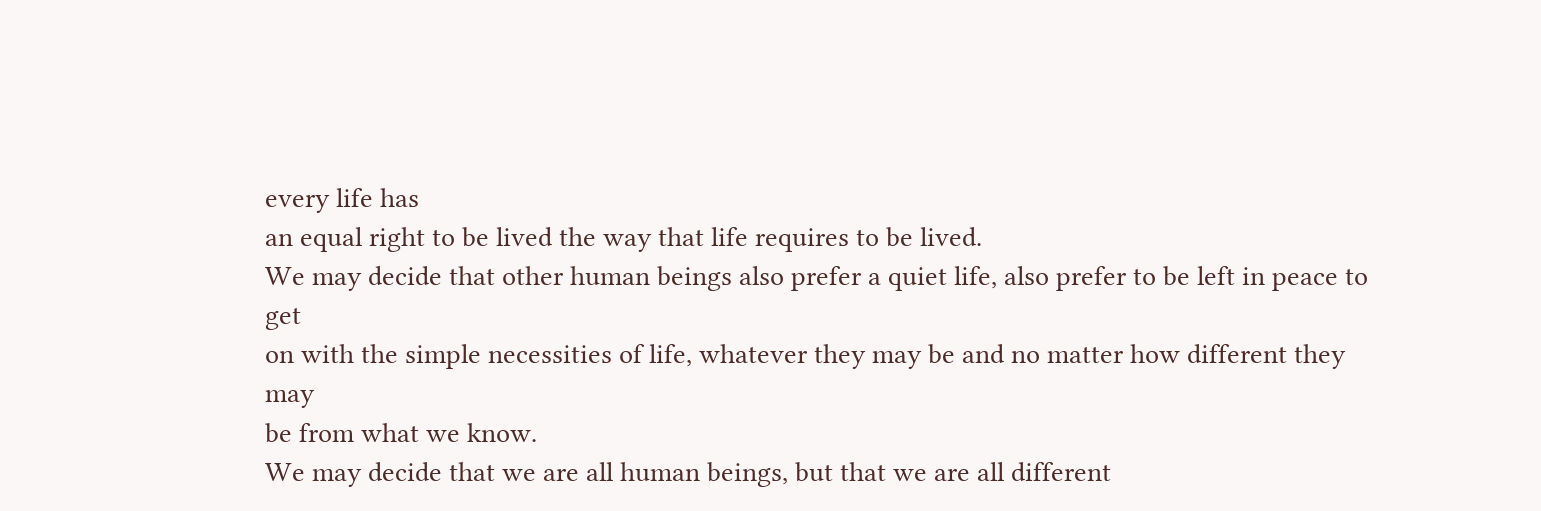every life has
an equal right to be lived the way that life requires to be lived.
We may decide that other human beings also prefer a quiet life, also prefer to be left in peace to get
on with the simple necessities of life, whatever they may be and no matter how different they may
be from what we know.
We may decide that we are all human beings, but that we are all different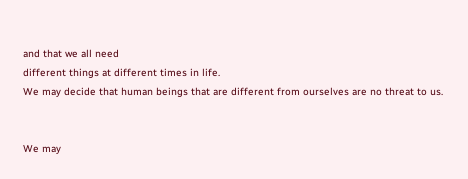and that we all need
different things at different times in life.
We may decide that human beings that are different from ourselves are no threat to us.


We may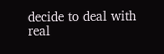decide to deal with real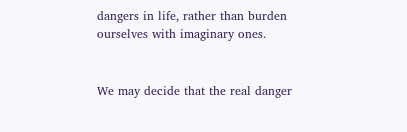dangers in life, rather than burden ourselves with imaginary ones.


We may decide that the real danger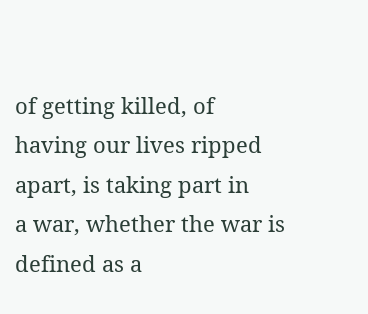of getting killed, of having our lives ripped apart, is taking part in
a war, whether the war is defined as a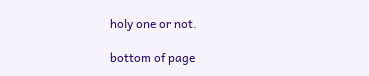holy one or not.

bottom of page